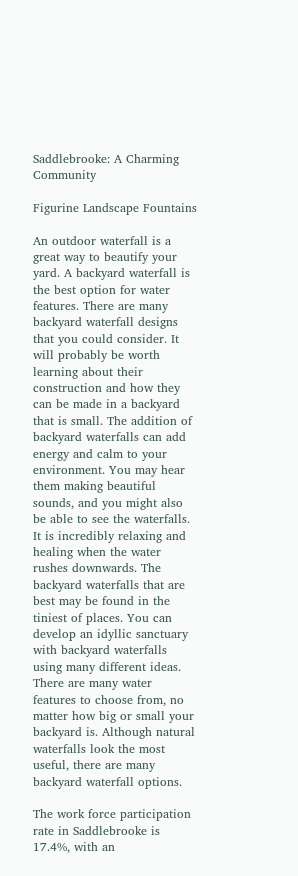Saddlebrooke: A Charming Community

Figurine Landscape Fountains

An outdoor waterfall is a great way to beautify your yard. A backyard waterfall is the best option for water features. There are many backyard waterfall designs that you could consider. It will probably be worth learning about their construction and how they can be made in a backyard that is small. The addition of backyard waterfalls can add energy and calm to your environment. You may hear them making beautiful sounds, and you might also be able to see the waterfalls. It is incredibly relaxing and healing when the water rushes downwards. The backyard waterfalls that are best may be found in the tiniest of places. You can develop an idyllic sanctuary with backyard waterfalls using many different ideas. There are many water features to choose from, no matter how big or small your backyard is. Although natural waterfalls look the most useful, there are many backyard waterfall options.

The work force participation rate in Saddlebrooke is 17.4%, with an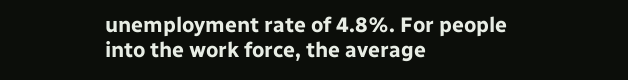unemployment rate of 4.8%. For people into the work force, the average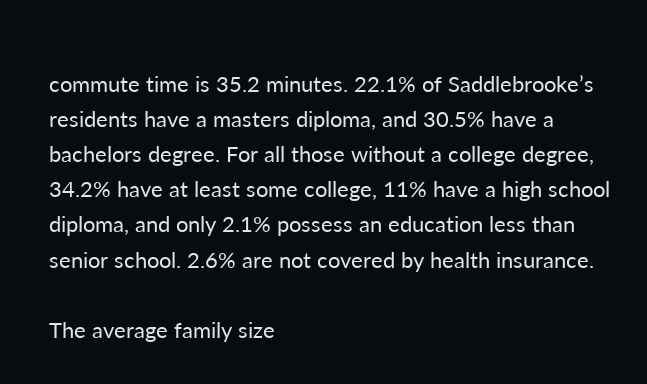commute time is 35.2 minutes. 22.1% of Saddlebrooke’s residents have a masters diploma, and 30.5% have a bachelors degree. For all those without a college degree, 34.2% have at least some college, 11% have a high school diploma, and only 2.1% possess an education less than senior school. 2.6% are not covered by health insurance.

The average family size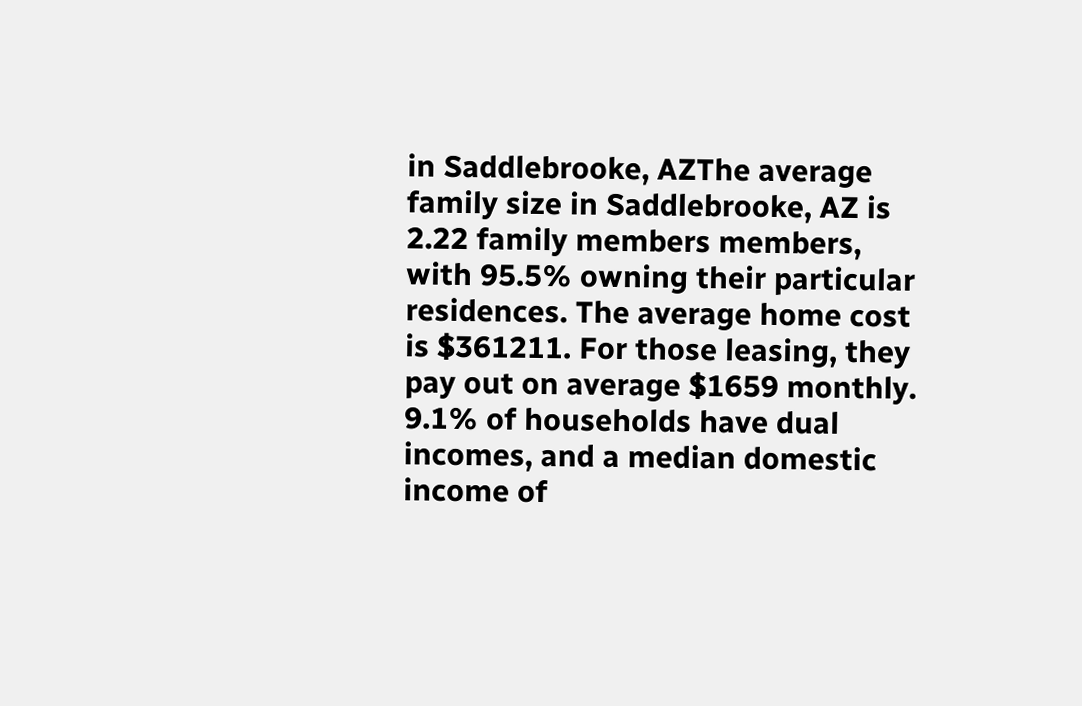in Saddlebrooke, AZThe average family size in Saddlebrooke, AZ is 2.22 family members members, with 95.5% owning their particular residences. The average home cost is $361211. For those leasing, they pay out on average $1659 monthly. 9.1% of households have dual incomes, and a median domestic income of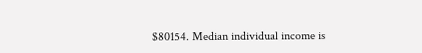$80154. Median individual income is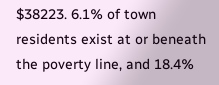$38223. 6.1% of town residents exist at or beneath the poverty line, and 18.4%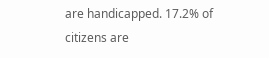are handicapped. 17.2% of citizens are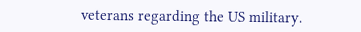veterans regarding the US military.